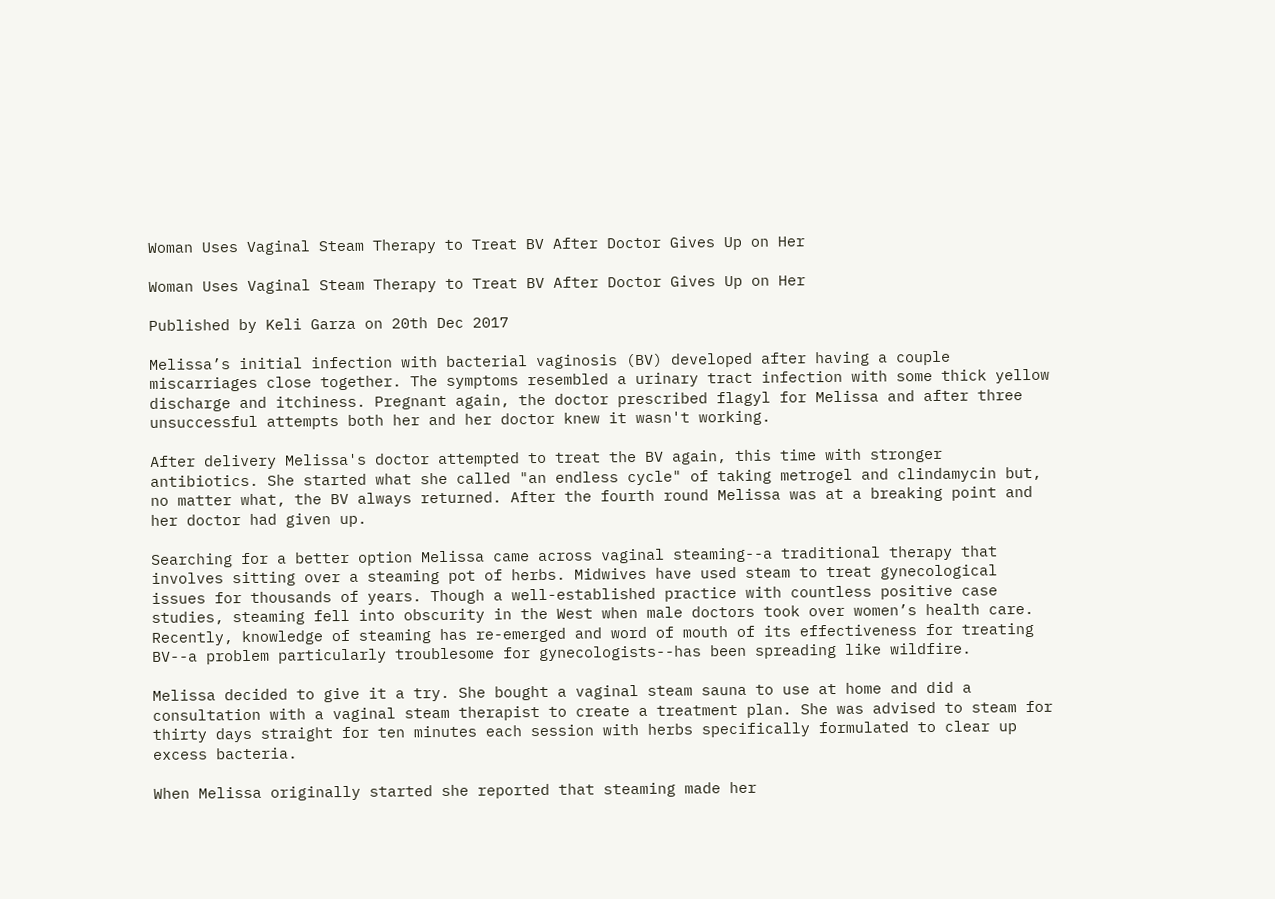Woman Uses Vaginal Steam Therapy to Treat BV After Doctor Gives Up on Her

Woman Uses Vaginal Steam Therapy to Treat BV After Doctor Gives Up on Her

Published by Keli Garza on 20th Dec 2017

Melissa’s initial infection with bacterial vaginosis (BV) developed after having a couple miscarriages close together. The symptoms resembled a urinary tract infection with some thick yellow discharge and itchiness. Pregnant again, the doctor prescribed flagyl for Melissa and after three unsuccessful attempts both her and her doctor knew it wasn't working.

After delivery Melissa's doctor attempted to treat the BV again, this time with stronger antibiotics. She started what she called "an endless cycle" of taking metrogel and clindamycin but, no matter what, the BV always returned. After the fourth round Melissa was at a breaking point and her doctor had given up.

Searching for a better option Melissa came across vaginal steaming--a traditional therapy that involves sitting over a steaming pot of herbs. Midwives have used steam to treat gynecological issues for thousands of years. Though a well-established practice with countless positive case studies, steaming fell into obscurity in the West when male doctors took over women’s health care. Recently, knowledge of steaming has re-emerged and word of mouth of its effectiveness for treating BV--a problem particularly troublesome for gynecologists--has been spreading like wildfire.

Melissa decided to give it a try. She bought a vaginal steam sauna to use at home and did a consultation with a vaginal steam therapist to create a treatment plan. She was advised to steam for thirty days straight for ten minutes each session with herbs specifically formulated to clear up excess bacteria.

When Melissa originally started she reported that steaming made her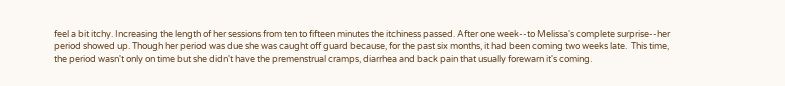feel a bit itchy. Increasing the length of her sessions from ten to fifteen minutes the itchiness passed. After one week--to Melissa's complete surprise--her period showed up. Though her period was due she was caught off guard because, for the past six months, it had been coming two weeks late.  This time, the period wasn't only on time but she didn't have the premenstrual cramps, diarrhea and back pain that usually forewarn it's coming.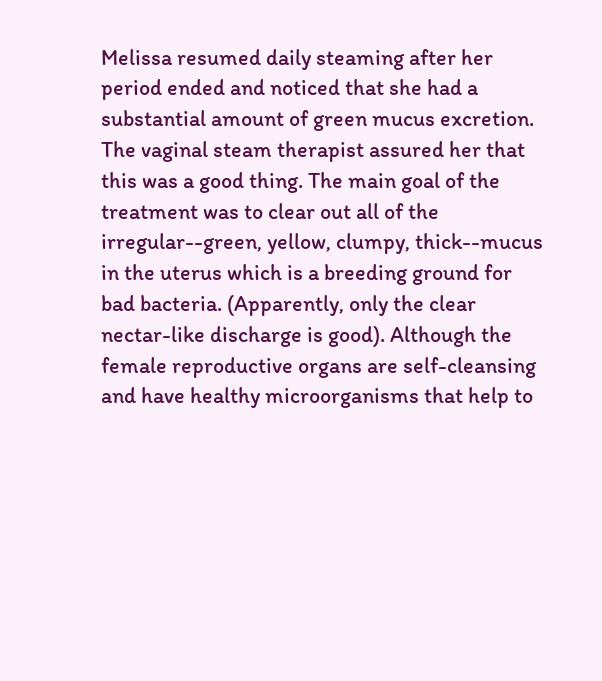Melissa resumed daily steaming after her period ended and noticed that she had a substantial amount of green mucus excretion. The vaginal steam therapist assured her that this was a good thing. The main goal of the treatment was to clear out all of the irregular--green, yellow, clumpy, thick--mucus in the uterus which is a breeding ground for bad bacteria. (Apparently, only the clear nectar-like discharge is good). Although the female reproductive organs are self-cleansing and have healthy microorganisms that help to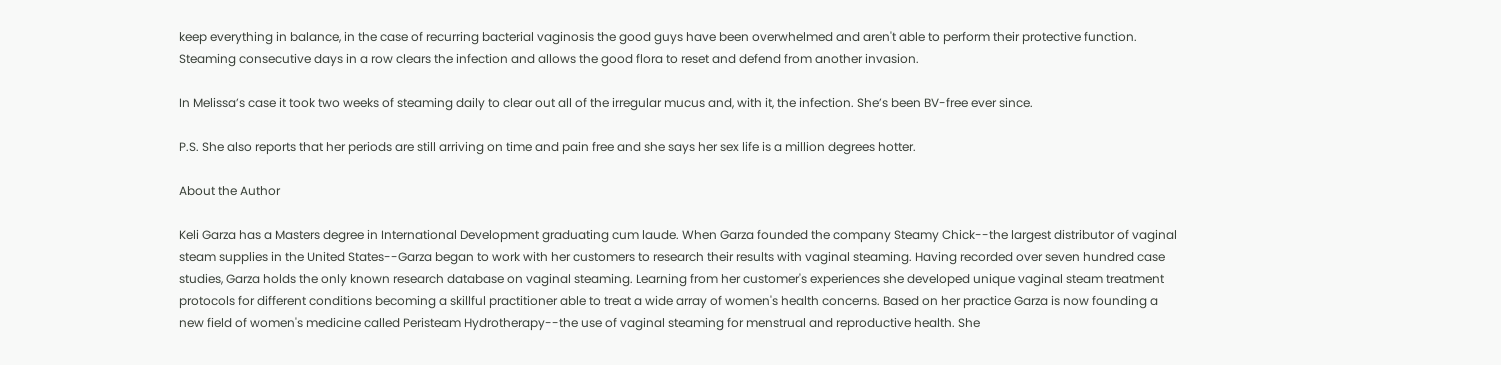keep everything in balance, in the case of recurring bacterial vaginosis the good guys have been overwhelmed and aren't able to perform their protective function. Steaming consecutive days in a row clears the infection and allows the good flora to reset and defend from another invasion.

In Melissa’s case it took two weeks of steaming daily to clear out all of the irregular mucus and, with it, the infection. She’s been BV-free ever since.

P.S. She also reports that her periods are still arriving on time and pain free and she says her sex life is a million degrees hotter.

About the Author

Keli Garza has a Masters degree in International Development graduating cum laude. When Garza founded the company Steamy Chick--the largest distributor of vaginal steam supplies in the United States--Garza began to work with her customers to research their results with vaginal steaming. Having recorded over seven hundred case studies, Garza holds the only known research database on vaginal steaming. Learning from her customer's experiences she developed unique vaginal steam treatment protocols for different conditions becoming a skillful practitioner able to treat a wide array of women's health concerns. Based on her practice Garza is now founding a new field of women's medicine called Peristeam Hydrotherapy--the use of vaginal steaming for menstrual and reproductive health. She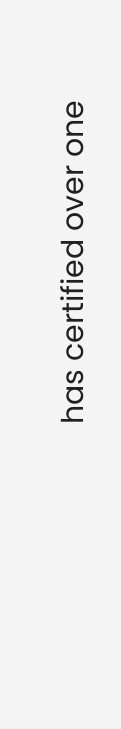has certified over one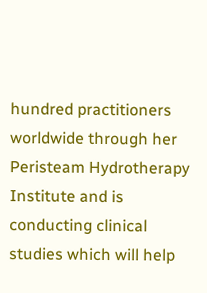hundred practitioners worldwide through her Peristeam Hydrotherapy Institute and is conducting clinical studies which will help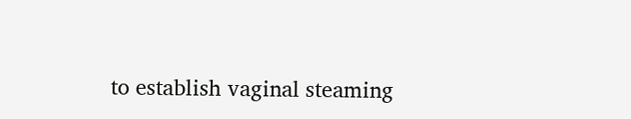to establish vaginal steaming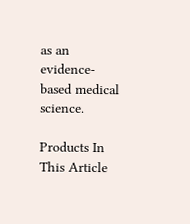as an evidence-based medical science.

Products In This Article